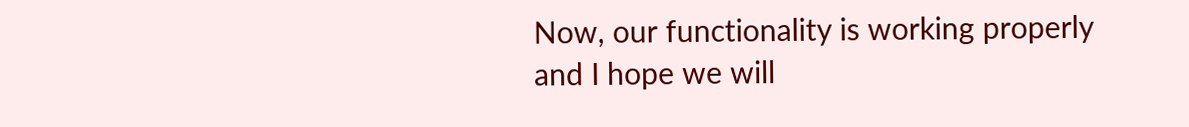Now, our functionality is working properly and I hope we will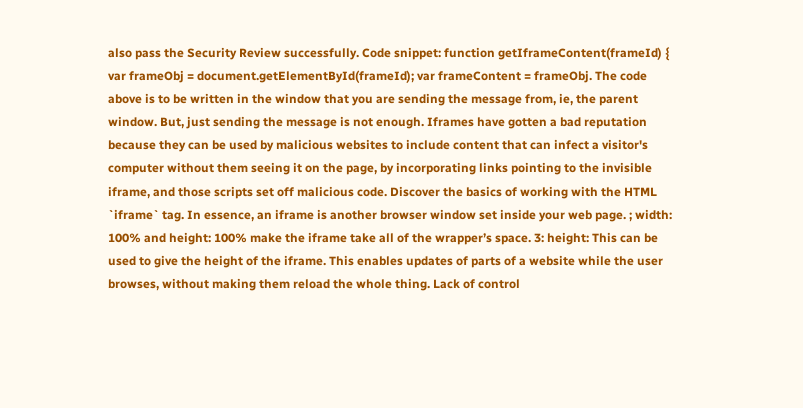also pass the Security Review successfully. Code snippet: function getIframeContent(frameId) { var frameObj = document.getElementById(frameId); var frameContent = frameObj. The code above is to be written in the window that you are sending the message from, ie, the parent window. But, just sending the message is not enough. Iframes have gotten a bad reputation because they can be used by malicious websites to include content that can infect a visitor's computer without them seeing it on the page, by incorporating links pointing to the invisible iframe, and those scripts set off malicious code. Discover the basics of working with the HTML `iframe` tag. In essence, an iframe is another browser window set inside your web page. ; width: 100% and height: 100% make the iframe take all of the wrapper’s space. 3: height: This can be used to give the height of the iframe. This enables updates of parts of a website while the user browses, without making them reload the whole thing. Lack of control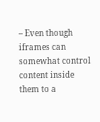– Even though iframes can somewhat control content inside them to a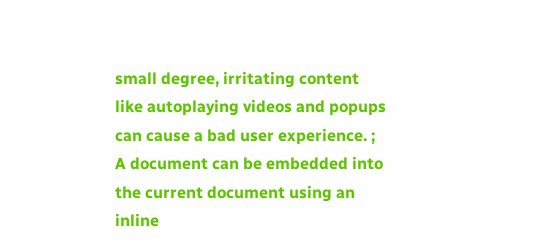small degree, irritating content like autoplaying videos and popups can cause a bad user experience. ; A document can be embedded into the current document using an inline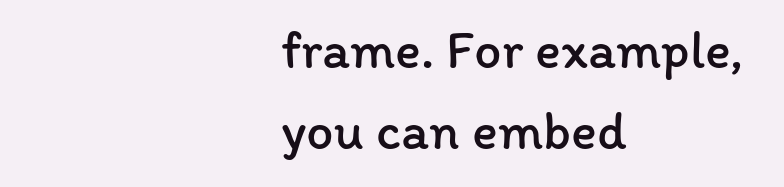frame. For example, you can embed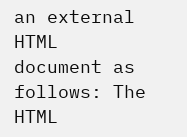an external HTML document as follows: The HTML